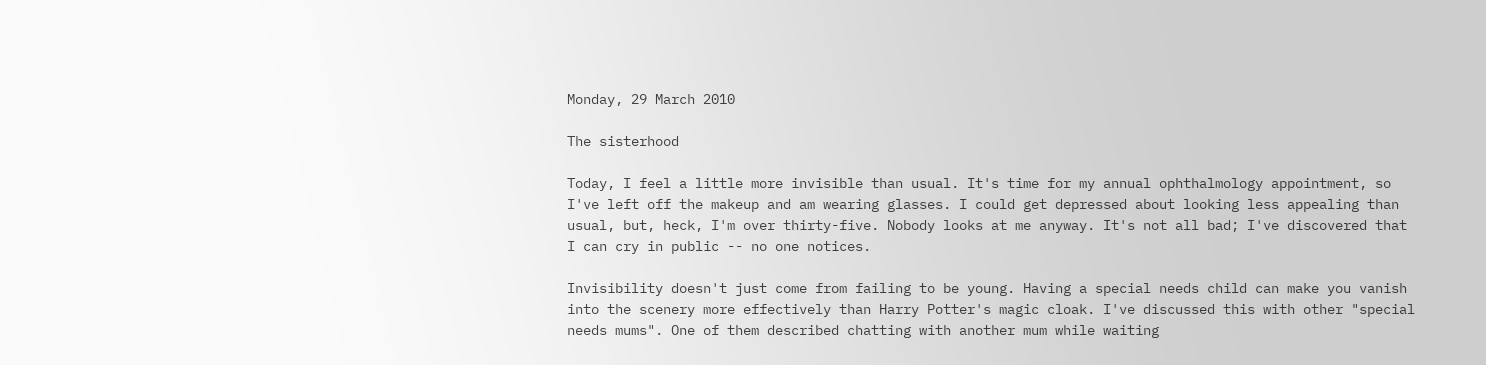Monday, 29 March 2010

The sisterhood

Today, I feel a little more invisible than usual. It's time for my annual ophthalmology appointment, so I've left off the makeup and am wearing glasses. I could get depressed about looking less appealing than usual, but, heck, I'm over thirty-five. Nobody looks at me anyway. It's not all bad; I've discovered that I can cry in public -- no one notices.

Invisibility doesn't just come from failing to be young. Having a special needs child can make you vanish into the scenery more effectively than Harry Potter's magic cloak. I've discussed this with other "special needs mums". One of them described chatting with another mum while waiting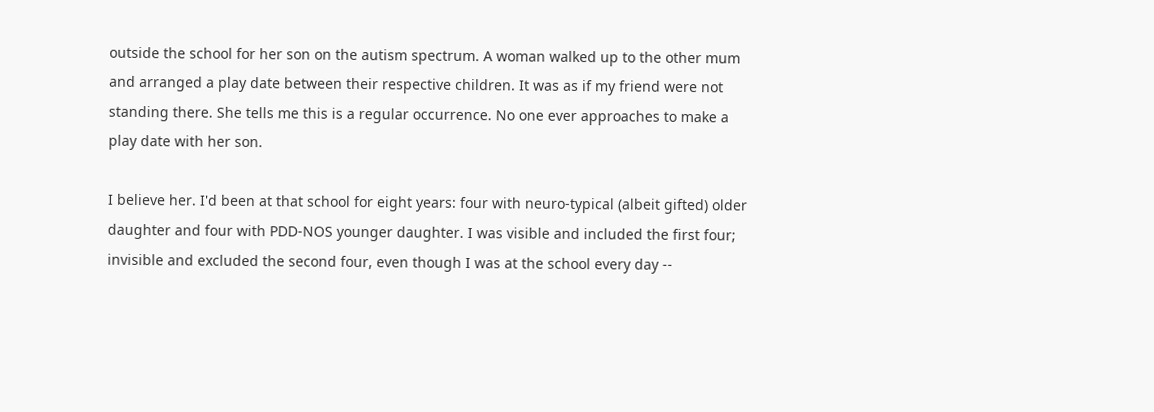outside the school for her son on the autism spectrum. A woman walked up to the other mum and arranged a play date between their respective children. It was as if my friend were not standing there. She tells me this is a regular occurrence. No one ever approaches to make a play date with her son.

I believe her. I'd been at that school for eight years: four with neuro-typical (albeit gifted) older daughter and four with PDD-NOS younger daughter. I was visible and included the first four; invisible and excluded the second four, even though I was at the school every day --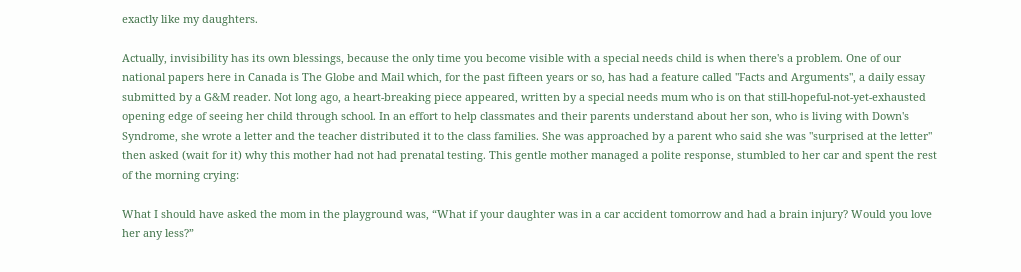exactly like my daughters.

Actually, invisibility has its own blessings, because the only time you become visible with a special needs child is when there's a problem. One of our national papers here in Canada is The Globe and Mail which, for the past fifteen years or so, has had a feature called "Facts and Arguments", a daily essay submitted by a G&M reader. Not long ago, a heart-breaking piece appeared, written by a special needs mum who is on that still-hopeful-not-yet-exhausted opening edge of seeing her child through school. In an effort to help classmates and their parents understand about her son, who is living with Down's Syndrome, she wrote a letter and the teacher distributed it to the class families. She was approached by a parent who said she was "surprised at the letter" then asked (wait for it) why this mother had not had prenatal testing. This gentle mother managed a polite response, stumbled to her car and spent the rest of the morning crying:

What I should have asked the mom in the playground was, “What if your daughter was in a car accident tomorrow and had a brain injury? Would you love her any less?”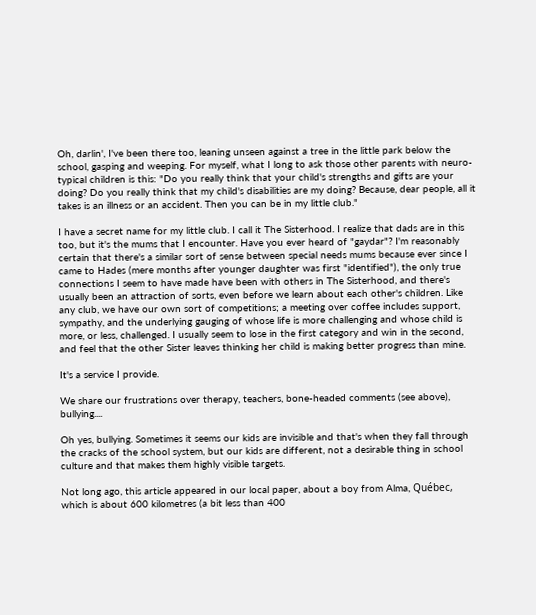Oh, darlin', I've been there too, leaning unseen against a tree in the little park below the school, gasping and weeping. For myself, what I long to ask those other parents with neuro-typical children is this: "Do you really think that your child's strengths and gifts are your doing? Do you really think that my child's disabilities are my doing? Because, dear people, all it takes is an illness or an accident. Then you can be in my little club."

I have a secret name for my little club. I call it The Sisterhood. I realize that dads are in this too, but it's the mums that I encounter. Have you ever heard of "gaydar"? I'm reasonably certain that there's a similar sort of sense between special needs mums because ever since I came to Hades (mere months after younger daughter was first "identified"), the only true connections I seem to have made have been with others in The Sisterhood, and there's usually been an attraction of sorts, even before we learn about each other's children. Like any club, we have our own sort of competitions; a meeting over coffee includes support, sympathy, and the underlying gauging of whose life is more challenging and whose child is more, or less, challenged. I usually seem to lose in the first category and win in the second, and feel that the other Sister leaves thinking her child is making better progress than mine.

It's a service I provide.

We share our frustrations over therapy, teachers, bone-headed comments (see above), bullying....

Oh yes, bullying. Sometimes it seems our kids are invisible and that's when they fall through the cracks of the school system, but our kids are different, not a desirable thing in school culture and that makes them highly visible targets.

Not long ago, this article appeared in our local paper, about a boy from Alma, Québec, which is about 600 kilometres (a bit less than 400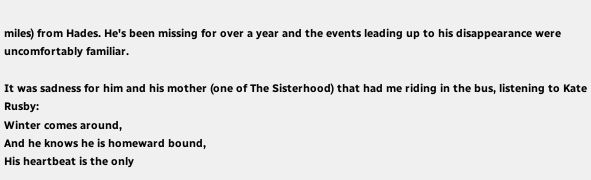miles) from Hades. He's been missing for over a year and the events leading up to his disappearance were uncomfortably familiar.

It was sadness for him and his mother (one of The Sisterhood) that had me riding in the bus, listening to Kate Rusby:
Winter comes around,
And he knows he is homeward bound,
His heartbeat is the only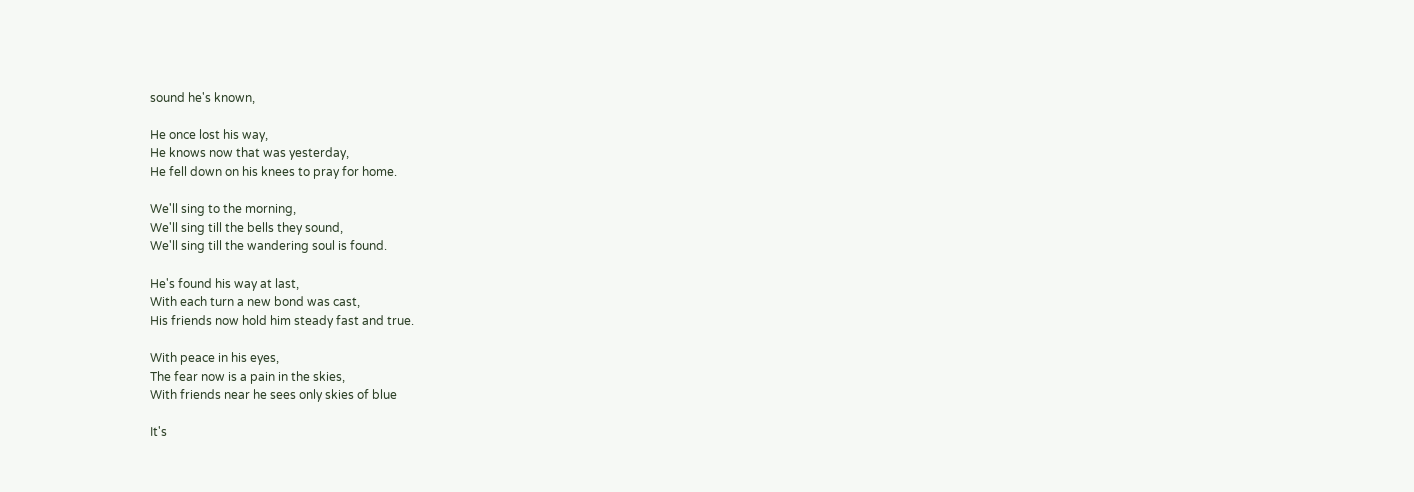sound he's known,

He once lost his way,
He knows now that was yesterday,
He fell down on his knees to pray for home.

We'll sing to the morning,
We'll sing till the bells they sound,
We'll sing till the wandering soul is found.

He's found his way at last,
With each turn a new bond was cast,
His friends now hold him steady fast and true.

With peace in his eyes,
The fear now is a pain in the skies,
With friends near he sees only skies of blue

It's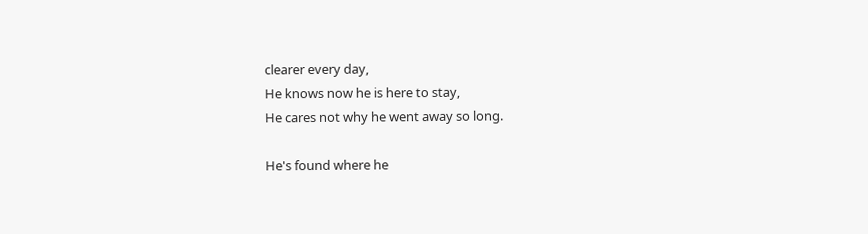clearer every day,
He knows now he is here to stay,
He cares not why he went away so long.

He's found where he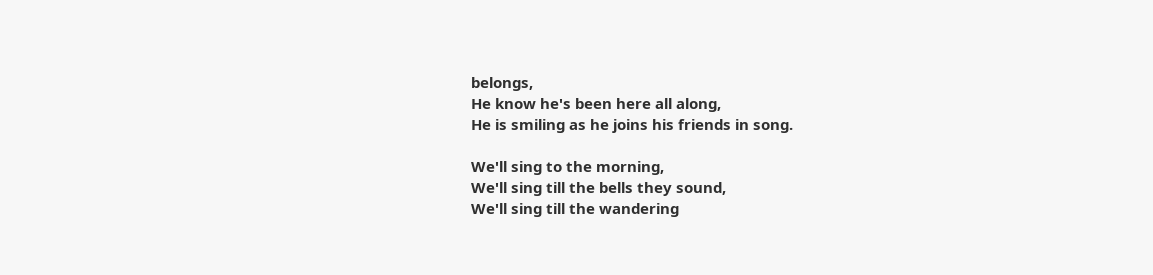belongs,
He know he's been here all along,
He is smiling as he joins his friends in song.

We'll sing to the morning,
We'll sing till the bells they sound,
We'll sing till the wandering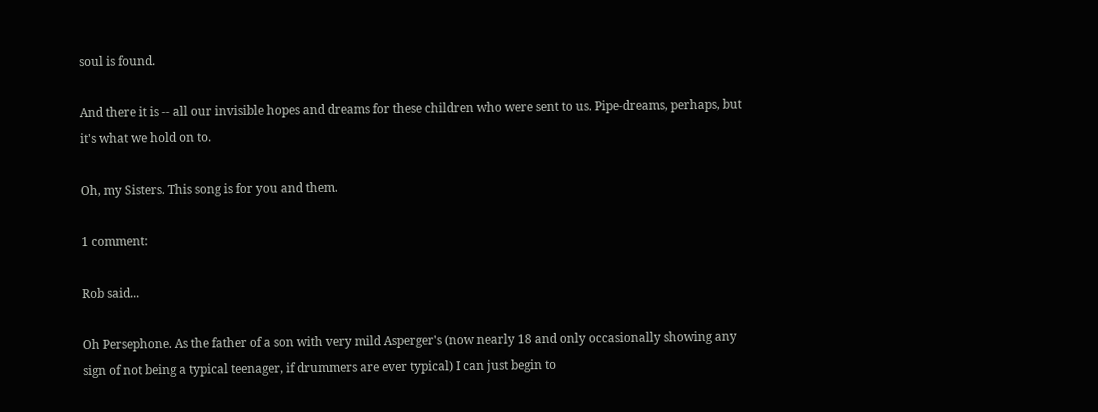soul is found.

And there it is -- all our invisible hopes and dreams for these children who were sent to us. Pipe-dreams, perhaps, but it's what we hold on to.

Oh, my Sisters. This song is for you and them.

1 comment:

Rob said...

Oh Persephone. As the father of a son with very mild Asperger's (now nearly 18 and only occasionally showing any sign of not being a typical teenager, if drummers are ever typical) I can just begin to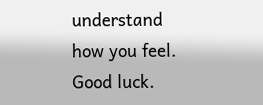understand how you feel. Good luck.